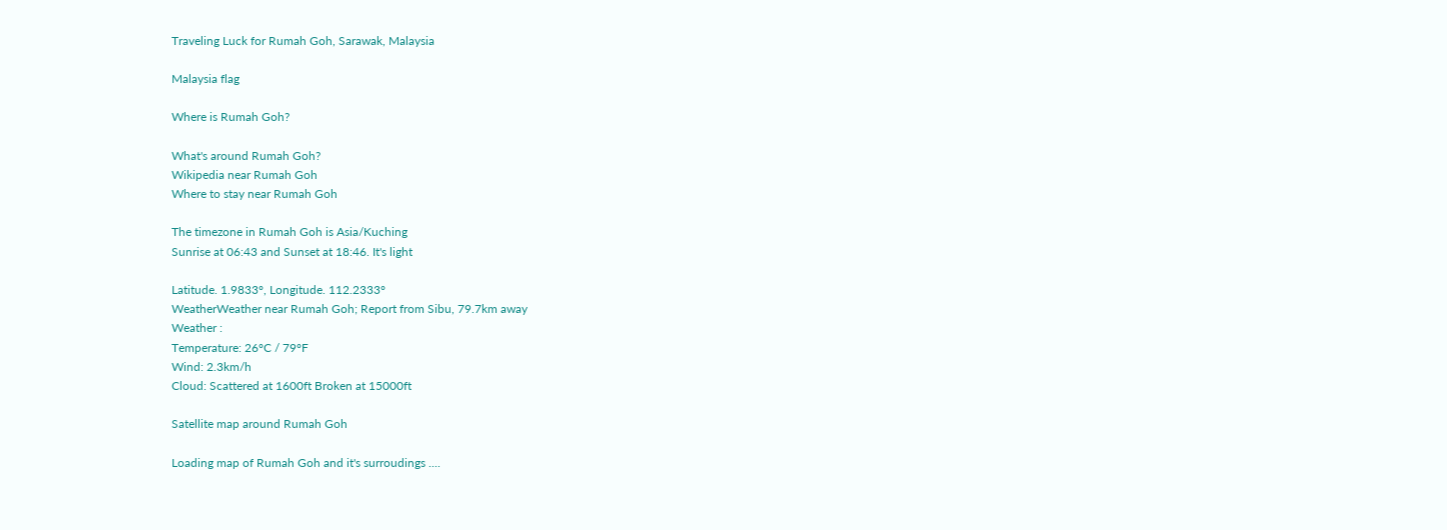Traveling Luck for Rumah Goh, Sarawak, Malaysia

Malaysia flag

Where is Rumah Goh?

What's around Rumah Goh?
Wikipedia near Rumah Goh
Where to stay near Rumah Goh

The timezone in Rumah Goh is Asia/Kuching
Sunrise at 06:43 and Sunset at 18:46. It's light

Latitude. 1.9833°, Longitude. 112.2333°
WeatherWeather near Rumah Goh; Report from Sibu, 79.7km away
Weather :
Temperature: 26°C / 79°F
Wind: 2.3km/h
Cloud: Scattered at 1600ft Broken at 15000ft

Satellite map around Rumah Goh

Loading map of Rumah Goh and it's surroudings ....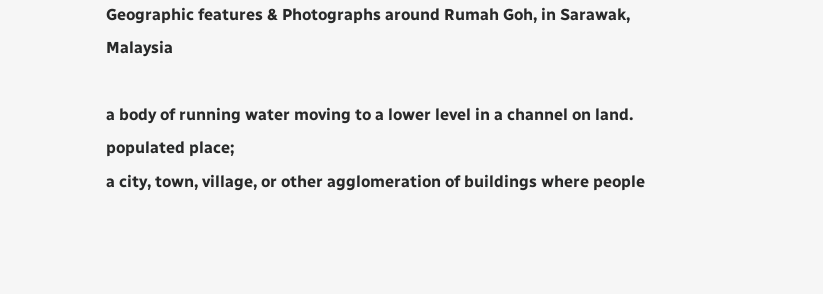Geographic features & Photographs around Rumah Goh, in Sarawak, Malaysia

a body of running water moving to a lower level in a channel on land.
populated place;
a city, town, village, or other agglomeration of buildings where people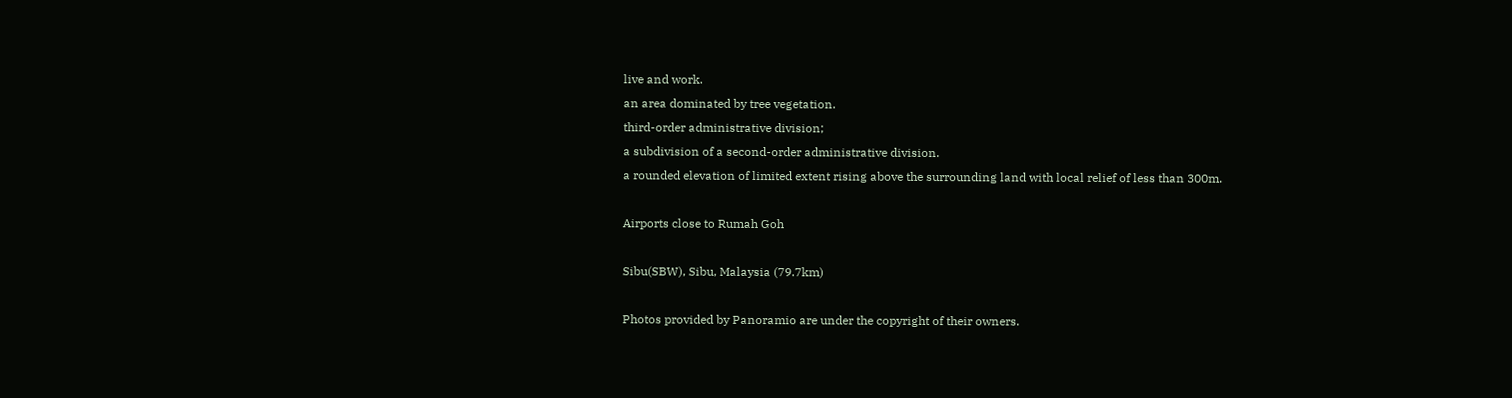live and work.
an area dominated by tree vegetation.
third-order administrative division;
a subdivision of a second-order administrative division.
a rounded elevation of limited extent rising above the surrounding land with local relief of less than 300m.

Airports close to Rumah Goh

Sibu(SBW), Sibu, Malaysia (79.7km)

Photos provided by Panoramio are under the copyright of their owners.